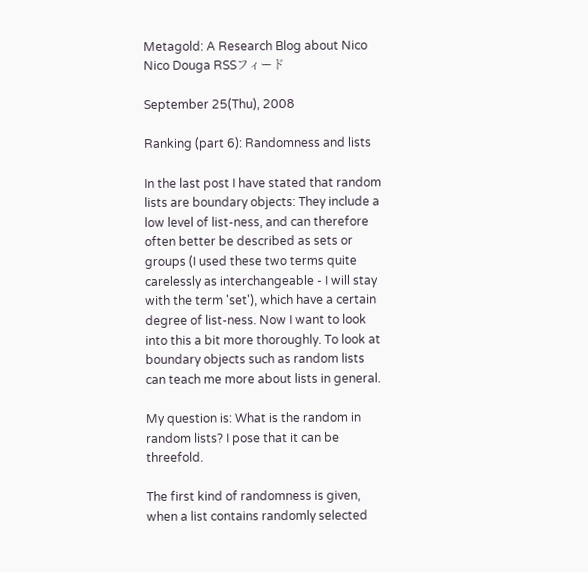Metagold: A Research Blog about Nico Nico Douga RSSフィード

September 25(Thu), 2008

Ranking (part 6): Randomness and lists

In the last post I have stated that random lists are boundary objects: They include a low level of list-ness, and can therefore often better be described as sets or groups (I used these two terms quite carelessly as interchangeable - I will stay with the term 'set'), which have a certain degree of list-ness. Now I want to look into this a bit more thoroughly. To look at boundary objects such as random lists can teach me more about lists in general.

My question is: What is the random in random lists? I pose that it can be threefold.

The first kind of randomness is given, when a list contains randomly selected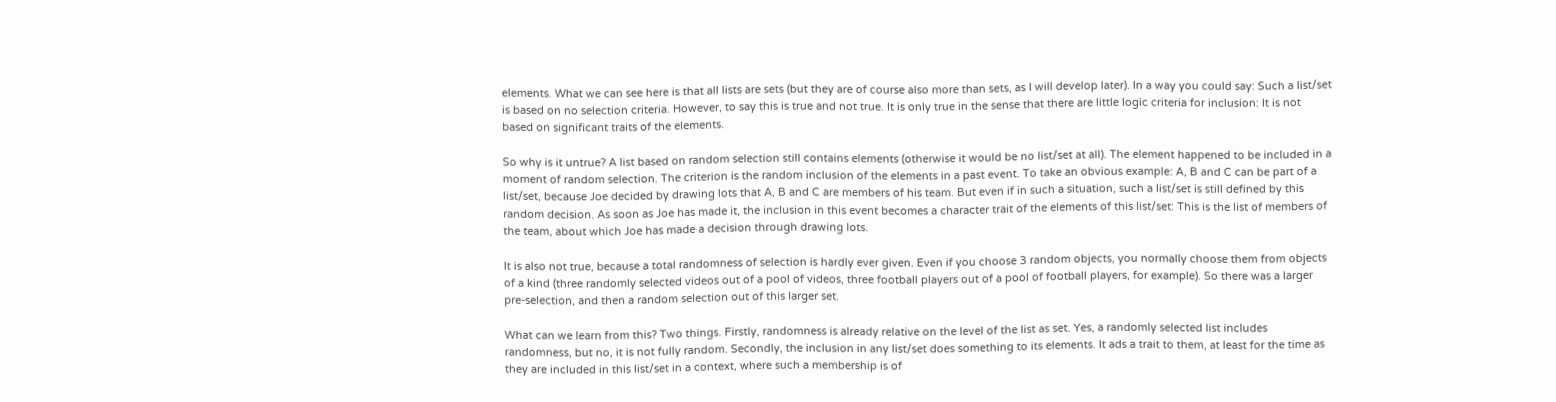elements. What we can see here is that all lists are sets (but they are of course also more than sets, as I will develop later). In a way you could say: Such a list/set is based on no selection criteria. However, to say this is true and not true. It is only true in the sense that there are little logic criteria for inclusion: It is not based on significant traits of the elements.

So why is it untrue? A list based on random selection still contains elements (otherwise it would be no list/set at all). The element happened to be included in a moment of random selection. The criterion is the random inclusion of the elements in a past event. To take an obvious example: A, B and C can be part of a list/set, because Joe decided by drawing lots that A, B and C are members of his team. But even if in such a situation, such a list/set is still defined by this random decision. As soon as Joe has made it, the inclusion in this event becomes a character trait of the elements of this list/set: This is the list of members of the team, about which Joe has made a decision through drawing lots.

It is also not true, because a total randomness of selection is hardly ever given. Even if you choose 3 random objects, you normally choose them from objects of a kind (three randomly selected videos out of a pool of videos, three football players out of a pool of football players, for example). So there was a larger pre-selection, and then a random selection out of this larger set.

What can we learn from this? Two things. Firstly, randomness is already relative on the level of the list as set. Yes, a randomly selected list includes randomness, but no, it is not fully random. Secondly, the inclusion in any list/set does something to its elements. It ads a trait to them, at least for the time as they are included in this list/set in a context, where such a membership is of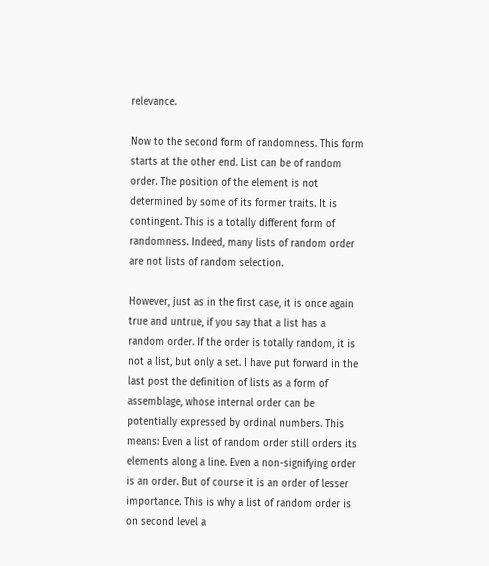relevance.

Now to the second form of randomness. This form starts at the other end. List can be of random order. The position of the element is not determined by some of its former traits. It is contingent. This is a totally different form of randomness. Indeed, many lists of random order are not lists of random selection.

However, just as in the first case, it is once again true and untrue, if you say that a list has a random order. If the order is totally random, it is not a list, but only a set. I have put forward in the last post the definition of lists as a form of assemblage, whose internal order can be potentially expressed by ordinal numbers. This means: Even a list of random order still orders its elements along a line. Even a non-signifying order is an order. But of course it is an order of lesser importance. This is why a list of random order is on second level a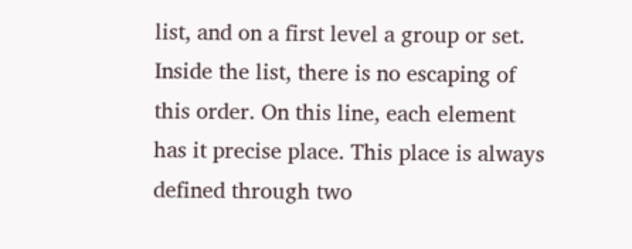list, and on a first level a group or set. Inside the list, there is no escaping of this order. On this line, each element has it precise place. This place is always defined through two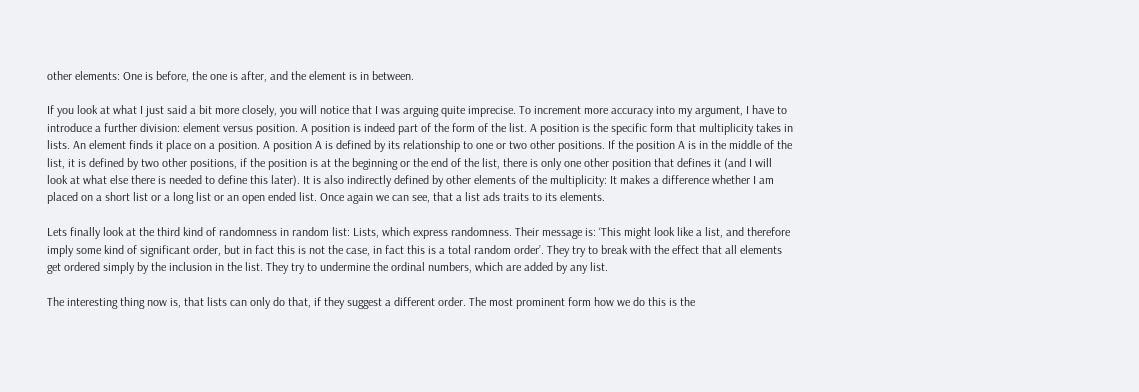other elements: One is before, the one is after, and the element is in between.

If you look at what I just said a bit more closely, you will notice that I was arguing quite imprecise. To increment more accuracy into my argument, I have to introduce a further division: element versus position. A position is indeed part of the form of the list. A position is the specific form that multiplicity takes in lists. An element finds it place on a position. A position A is defined by its relationship to one or two other positions. If the position A is in the middle of the list, it is defined by two other positions, if the position is at the beginning or the end of the list, there is only one other position that defines it (and I will look at what else there is needed to define this later). It is also indirectly defined by other elements of the multiplicity: It makes a difference whether I am placed on a short list or a long list or an open ended list. Once again we can see, that a list ads traits to its elements.

Lets finally look at the third kind of randomness in random list: Lists, which express randomness. Their message is: ‘This might look like a list, and therefore imply some kind of significant order, but in fact this is not the case, in fact this is a total random order’. They try to break with the effect that all elements get ordered simply by the inclusion in the list. They try to undermine the ordinal numbers, which are added by any list.

The interesting thing now is, that lists can only do that, if they suggest a different order. The most prominent form how we do this is the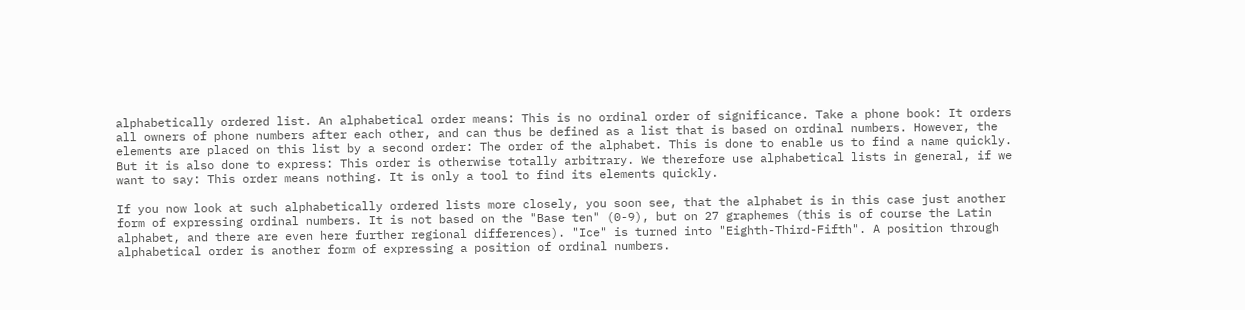alphabetically ordered list. An alphabetical order means: This is no ordinal order of significance. Take a phone book: It orders all owners of phone numbers after each other, and can thus be defined as a list that is based on ordinal numbers. However, the elements are placed on this list by a second order: The order of the alphabet. This is done to enable us to find a name quickly. But it is also done to express: This order is otherwise totally arbitrary. We therefore use alphabetical lists in general, if we want to say: This order means nothing. It is only a tool to find its elements quickly.

If you now look at such alphabetically ordered lists more closely, you soon see, that the alphabet is in this case just another form of expressing ordinal numbers. It is not based on the "Base ten" (0-9), but on 27 graphemes (this is of course the Latin alphabet, and there are even here further regional differences). "Ice" is turned into "Eighth-Third-Fifth". A position through alphabetical order is another form of expressing a position of ordinal numbers.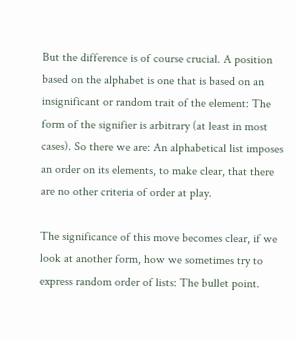But the difference is of course crucial. A position based on the alphabet is one that is based on an insignificant or random trait of the element: The form of the signifier is arbitrary (at least in most cases). So there we are: An alphabetical list imposes an order on its elements, to make clear, that there are no other criteria of order at play.

The significance of this move becomes clear, if we look at another form, how we sometimes try to express random order of lists: The bullet point.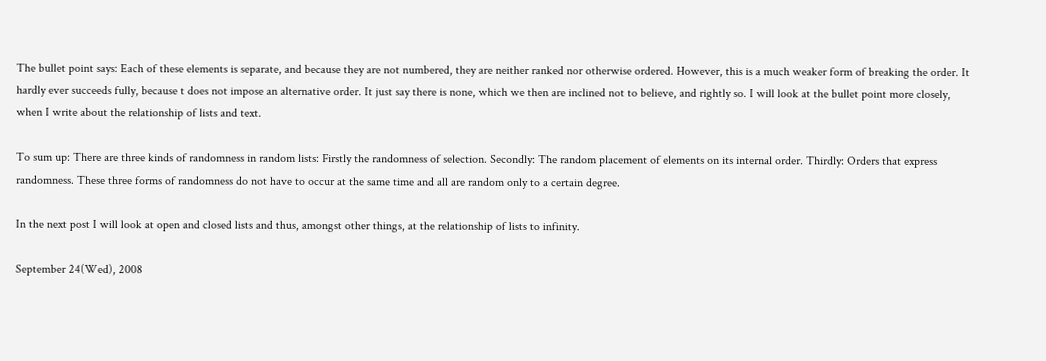The bullet point says: Each of these elements is separate, and because they are not numbered, they are neither ranked nor otherwise ordered. However, this is a much weaker form of breaking the order. It hardly ever succeeds fully, because t does not impose an alternative order. It just say there is none, which we then are inclined not to believe, and rightly so. I will look at the bullet point more closely, when I write about the relationship of lists and text.

To sum up: There are three kinds of randomness in random lists: Firstly the randomness of selection. Secondly: The random placement of elements on its internal order. Thirdly: Orders that express randomness. These three forms of randomness do not have to occur at the same time and all are random only to a certain degree.

In the next post I will look at open and closed lists and thus, amongst other things, at the relationship of lists to infinity.

September 24(Wed), 2008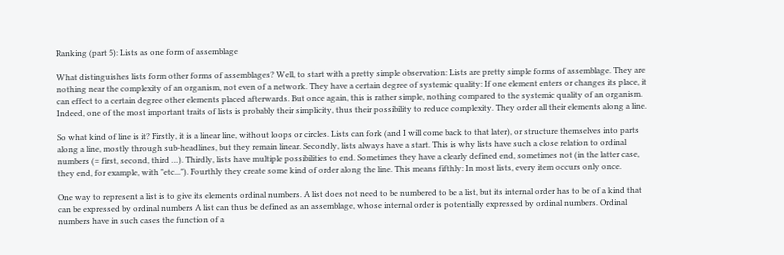Ranking (part 5): Lists as one form of assemblage

What distinguishes lists form other forms of assemblages? Well, to start with a pretty simple observation: Lists are pretty simple forms of assemblage. They are nothing near the complexity of an organism, not even of a network. They have a certain degree of systemic quality: If one element enters or changes its place, it can effect to a certain degree other elements placed afterwards. But once again, this is rather simple, nothing compared to the systemic quality of an organism. Indeed, one of the most important traits of lists is probably their simplicity, thus their possibility to reduce complexity. They order all their elements along a line.

So what kind of line is it? Firstly, it is a linear line, without loops or circles. Lists can fork (and I will come back to that later), or structure themselves into parts along a line, mostly through sub-headlines, but they remain linear. Secondly, lists always have a start. This is why lists have such a close relation to ordinal numbers (= first, second, third …). Thirdly, lists have multiple possibilities to end. Sometimes they have a clearly defined end, sometimes not (in the latter case, they end, for example, with "etc..."). Fourthly they create some kind of order along the line. This means fifthly: In most lists, every item occurs only once.

One way to represent a list is to give its elements ordinal numbers. A list does not need to be numbered to be a list, but its internal order has to be of a kind that can be expressed by ordinal numbers A list can thus be defined as an assemblage, whose internal order is potentially expressed by ordinal numbers. Ordinal numbers have in such cases the function of a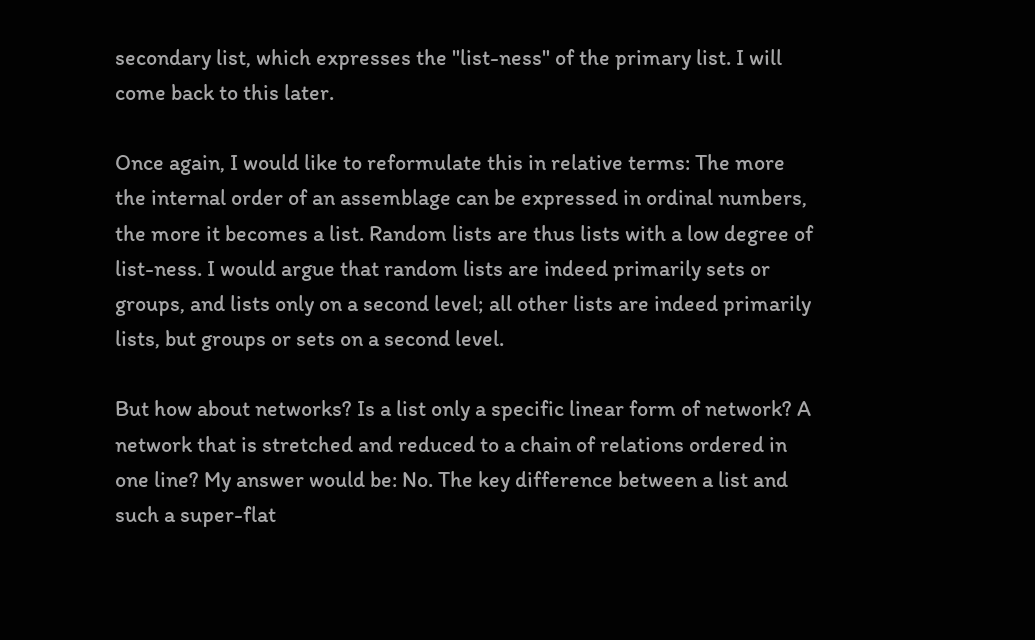secondary list, which expresses the "list-ness" of the primary list. I will come back to this later.

Once again, I would like to reformulate this in relative terms: The more the internal order of an assemblage can be expressed in ordinal numbers, the more it becomes a list. Random lists are thus lists with a low degree of list-ness. I would argue that random lists are indeed primarily sets or groups, and lists only on a second level; all other lists are indeed primarily lists, but groups or sets on a second level.

But how about networks? Is a list only a specific linear form of network? A network that is stretched and reduced to a chain of relations ordered in one line? My answer would be: No. The key difference between a list and such a super-flat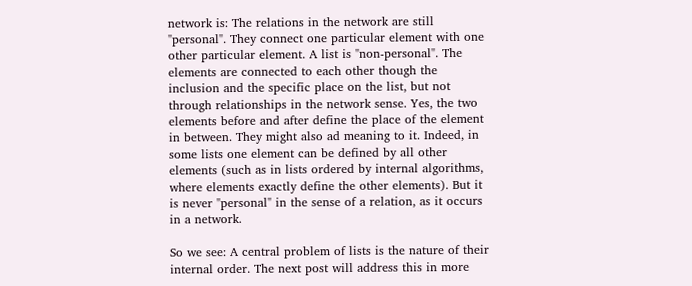network is: The relations in the network are still "personal". They connect one particular element with one other particular element. A list is "non-personal". The elements are connected to each other though the inclusion and the specific place on the list, but not through relationships in the network sense. Yes, the two elements before and after define the place of the element in between. They might also ad meaning to it. Indeed, in some lists one element can be defined by all other elements (such as in lists ordered by internal algorithms, where elements exactly define the other elements). But it is never "personal" in the sense of a relation, as it occurs in a network.

So we see: A central problem of lists is the nature of their internal order. The next post will address this in more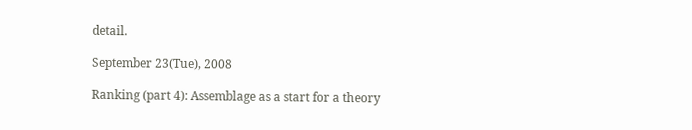detail.

September 23(Tue), 2008

Ranking (part 4): Assemblage as a start for a theory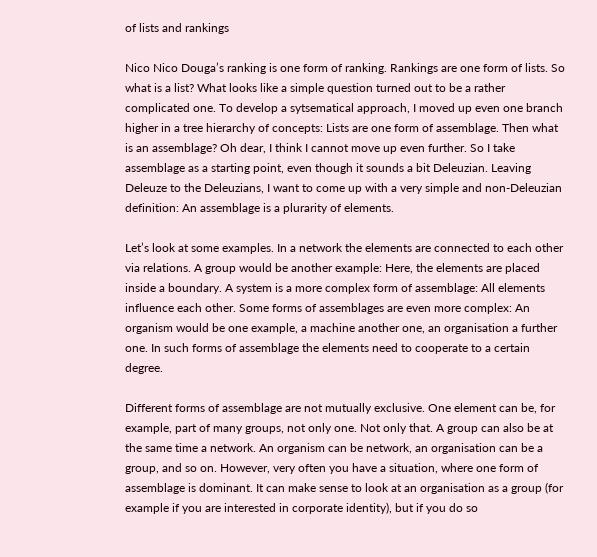of lists and rankings

Nico Nico Douga’s ranking is one form of ranking. Rankings are one form of lists. So what is a list? What looks like a simple question turned out to be a rather complicated one. To develop a sytsematical approach, I moved up even one branch higher in a tree hierarchy of concepts: Lists are one form of assemblage. Then what is an assemblage? Oh dear, I think I cannot move up even further. So I take assemblage as a starting point, even though it sounds a bit Deleuzian. Leaving Deleuze to the Deleuzians, I want to come up with a very simple and non-Deleuzian definition: An assemblage is a plurarity of elements.

Let’s look at some examples. In a network the elements are connected to each other via relations. A group would be another example: Here, the elements are placed inside a boundary. A system is a more complex form of assemblage: All elements influence each other. Some forms of assemblages are even more complex: An organism would be one example, a machine another one, an organisation a further one. In such forms of assemblage the elements need to cooperate to a certain degree.

Different forms of assemblage are not mutually exclusive. One element can be, for example, part of many groups, not only one. Not only that. A group can also be at the same time a network. An organism can be network, an organisation can be a group, and so on. However, very often you have a situation, where one form of assemblage is dominant. It can make sense to look at an organisation as a group (for example if you are interested in corporate identity), but if you do so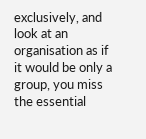exclusively, and look at an organisation as if it would be only a group, you miss the essential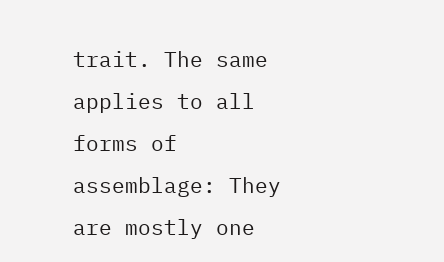trait. The same applies to all forms of assemblage: They are mostly one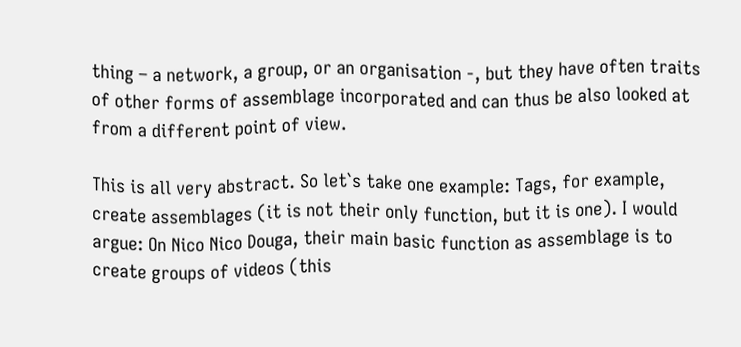thing – a network, a group, or an organisation -, but they have often traits of other forms of assemblage incorporated and can thus be also looked at from a different point of view.

This is all very abstract. So let`s take one example: Tags, for example, create assemblages (it is not their only function, but it is one). I would argue: On Nico Nico Douga, their main basic function as assemblage is to create groups of videos (this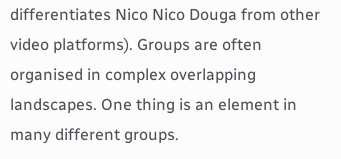differentiates Nico Nico Douga from other video platforms). Groups are often organised in complex overlapping landscapes. One thing is an element in many different groups.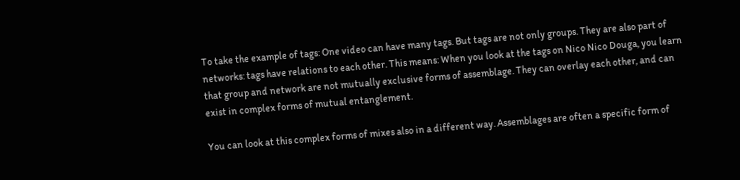To take the example of tags: One video can have many tags. But tags are not only groups. They are also part of networks: tags have relations to each other. This means: When you look at the tags on Nico Nico Douga, you learn that group and network are not mutually exclusive forms of assemblage. They can overlay each other, and can exist in complex forms of mutual entanglement.

You can look at this complex forms of mixes also in a different way. Assemblages are often a specific form of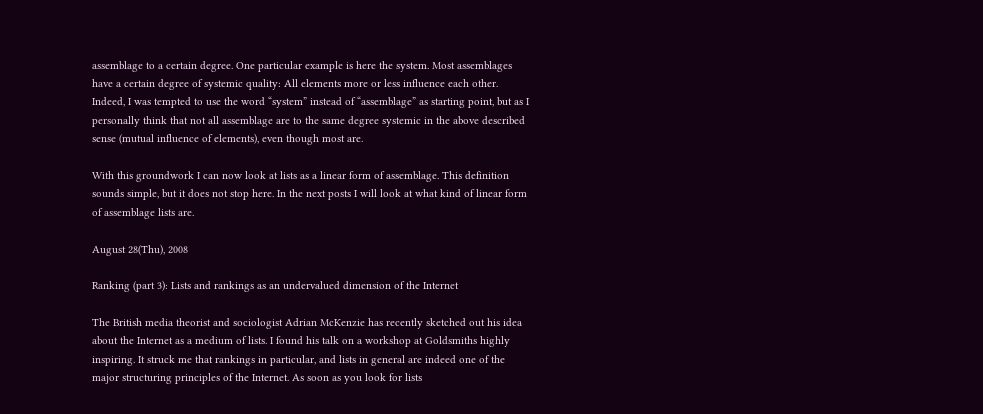assemblage to a certain degree. One particular example is here the system. Most assemblages have a certain degree of systemic quality: All elements more or less influence each other. Indeed, I was tempted to use the word “system” instead of “assemblage” as starting point, but as I personally think that not all assemblage are to the same degree systemic in the above described sense (mutual influence of elements), even though most are.

With this groundwork I can now look at lists as a linear form of assemblage. This definition sounds simple, but it does not stop here. In the next posts I will look at what kind of linear form of assemblage lists are.

August 28(Thu), 2008

Ranking (part 3): Lists and rankings as an undervalued dimension of the Internet

The British media theorist and sociologist Adrian McKenzie has recently sketched out his idea about the Internet as a medium of lists. I found his talk on a workshop at Goldsmiths highly inspiring. It struck me that rankings in particular, and lists in general are indeed one of the major structuring principles of the Internet. As soon as you look for lists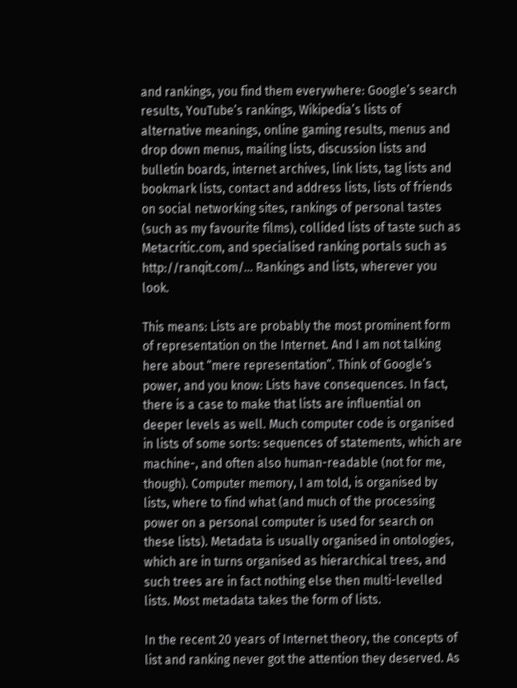and rankings, you find them everywhere: Google’s search results, YouTube’s rankings, Wikipedia’s lists of alternative meanings, online gaming results, menus and drop down menus, mailing lists, discussion lists and bulletin boards, internet archives, link lists, tag lists and bookmark lists, contact and address lists, lists of friends on social networking sites, rankings of personal tastes (such as my favourite films), collided lists of taste such as Metacritic.com, and specialised ranking portals such as http://ranqit.com/… Rankings and lists, wherever you look.

This means: Lists are probably the most prominent form of representation on the Internet. And I am not talking here about “mere representation”. Think of Google’s power, and you know: Lists have consequences. In fact, there is a case to make that lists are influential on deeper levels as well. Much computer code is organised in lists of some sorts: sequences of statements, which are machine-, and often also human-readable (not for me, though). Computer memory, I am told, is organised by lists, where to find what (and much of the processing power on a personal computer is used for search on these lists). Metadata is usually organised in ontologies, which are in turns organised as hierarchical trees, and such trees are in fact nothing else then multi-levelled lists. Most metadata takes the form of lists.

In the recent 20 years of Internet theory, the concepts of list and ranking never got the attention they deserved. As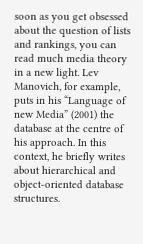soon as you get obsessed about the question of lists and rankings, you can read much media theory in a new light. Lev Manovich, for example, puts in his “Language of new Media” (2001) the database at the centre of his approach. In this context, he briefly writes about hierarchical and object-oriented database structures.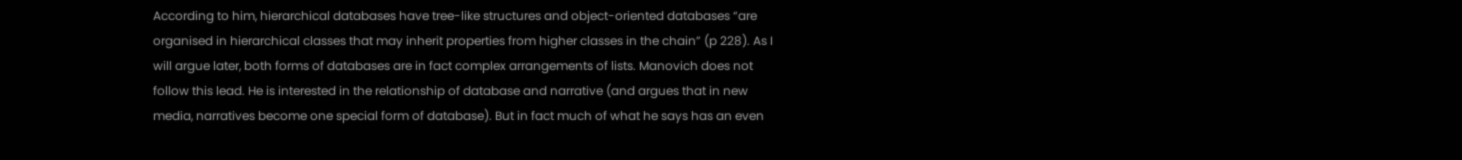According to him, hierarchical databases have tree-like structures and object-oriented databases “are organised in hierarchical classes that may inherit properties from higher classes in the chain” (p 228). As I will argue later, both forms of databases are in fact complex arrangements of lists. Manovich does not follow this lead. He is interested in the relationship of database and narrative (and argues that in new media, narratives become one special form of database). But in fact much of what he says has an even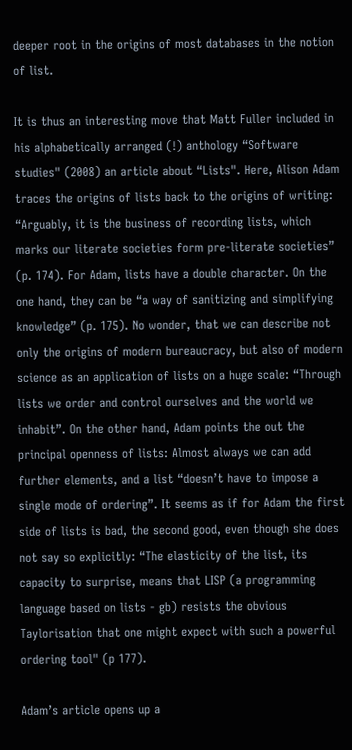deeper root in the origins of most databases in the notion of list.

It is thus an interesting move that Matt Fuller included in his alphabetically arranged (!) anthology “Software studies" (2008) an article about “Lists". Here, Alison Adam traces the origins of lists back to the origins of writing: “Arguably, it is the business of recording lists, which marks our literate societies form pre-literate societies” (p. 174). For Adam, lists have a double character. On the one hand, they can be “a way of sanitizing and simplifying knowledge” (p. 175). No wonder, that we can describe not only the origins of modern bureaucracy, but also of modern science as an application of lists on a huge scale: “Through lists we order and control ourselves and the world we inhabit”. On the other hand, Adam points the out the principal openness of lists: Almost always we can add further elements, and a list “doesn’t have to impose a single mode of ordering”. It seems as if for Adam the first side of lists is bad, the second good, even though she does not say so explicitly: “The elasticity of the list, its capacity to surprise, means that LISP (a programming language based on lists - gb) resists the obvious Taylorisation that one might expect with such a powerful ordering tool" (p 177).

Adam’s article opens up a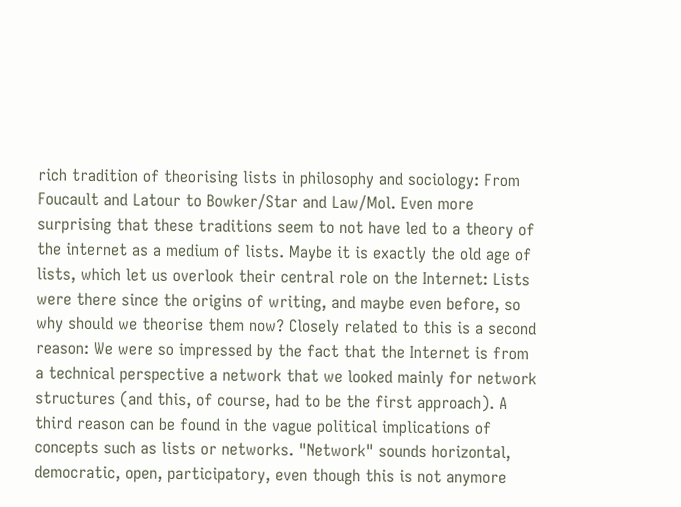rich tradition of theorising lists in philosophy and sociology: From Foucault and Latour to Bowker/Star and Law/Mol. Even more surprising that these traditions seem to not have led to a theory of the internet as a medium of lists. Maybe it is exactly the old age of lists, which let us overlook their central role on the Internet: Lists were there since the origins of writing, and maybe even before, so why should we theorise them now? Closely related to this is a second reason: We were so impressed by the fact that the Internet is from a technical perspective a network that we looked mainly for network structures (and this, of course, had to be the first approach). A third reason can be found in the vague political implications of concepts such as lists or networks. "Network" sounds horizontal, democratic, open, participatory, even though this is not anymore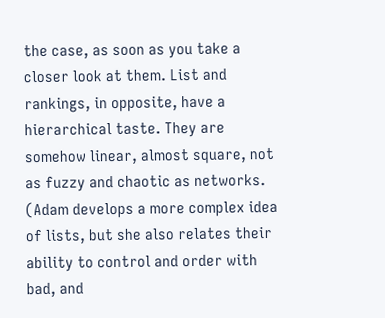the case, as soon as you take a closer look at them. List and rankings, in opposite, have a hierarchical taste. They are somehow linear, almost square, not as fuzzy and chaotic as networks. (Adam develops a more complex idea of lists, but she also relates their ability to control and order with bad, and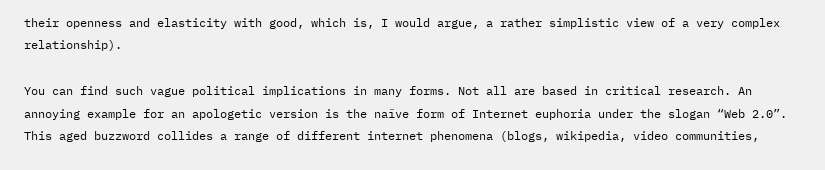their openness and elasticity with good, which is, I would argue, a rather simplistic view of a very complex relationship).

You can find such vague political implications in many forms. Not all are based in critical research. An annoying example for an apologetic version is the naïve form of Internet euphoria under the slogan “Web 2.0”. This aged buzzword collides a range of different internet phenomena (blogs, wikipedia, video communities,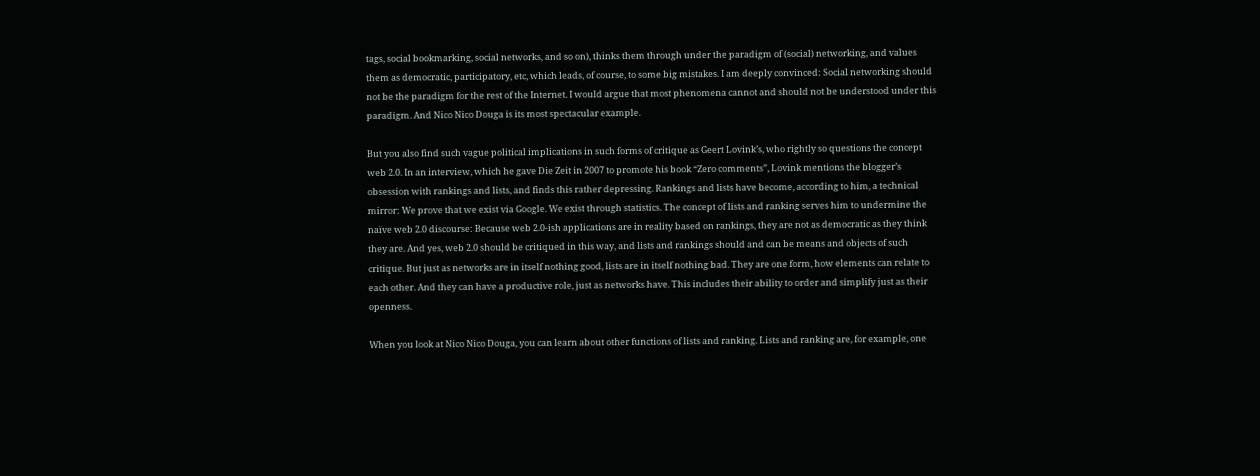tags, social bookmarking, social networks, and so on), thinks them through under the paradigm of (social) networking, and values them as democratic, participatory, etc, which leads, of course, to some big mistakes. I am deeply convinced: Social networking should not be the paradigm for the rest of the Internet. I would argue that most phenomena cannot and should not be understood under this paradigm. And Nico Nico Douga is its most spectacular example.

But you also find such vague political implications in such forms of critique as Geert Lovink’s, who rightly so questions the concept web 2.0. In an interview, which he gave Die Zeit in 2007 to promote his book “Zero comments”, Lovink mentions the blogger’s obsession with rankings and lists, and finds this rather depressing. Rankings and lists have become, according to him, a technical mirror: We prove that we exist via Google. We exist through statistics. The concept of lists and ranking serves him to undermine the naïve web 2.0 discourse: Because web 2.0-ish applications are in reality based on rankings, they are not as democratic as they think they are. And yes, web 2.0 should be critiqued in this way, and lists and rankings should and can be means and objects of such critique. But just as networks are in itself nothing good, lists are in itself nothing bad. They are one form, how elements can relate to each other. And they can have a productive role, just as networks have. This includes their ability to order and simplify just as their openness.

When you look at Nico Nico Douga, you can learn about other functions of lists and ranking. Lists and ranking are, for example, one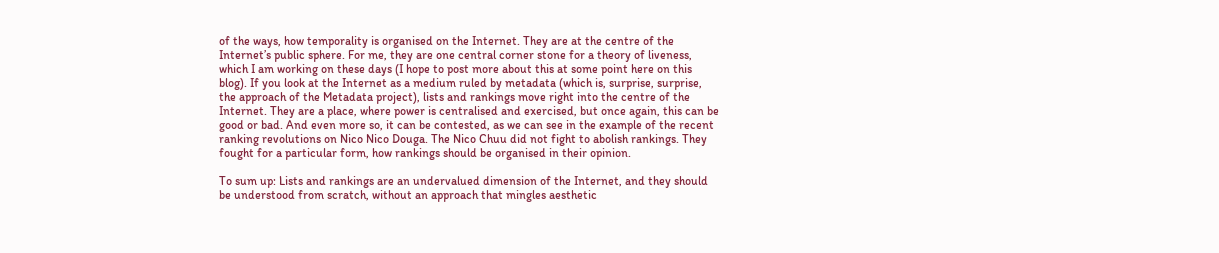of the ways, how temporality is organised on the Internet. They are at the centre of the Internet’s public sphere. For me, they are one central corner stone for a theory of liveness, which I am working on these days (I hope to post more about this at some point here on this blog). If you look at the Internet as a medium ruled by metadata (which is, surprise, surprise, the approach of the Metadata project), lists and rankings move right into the centre of the Internet. They are a place, where power is centralised and exercised, but once again, this can be good or bad. And even more so, it can be contested, as we can see in the example of the recent ranking revolutions on Nico Nico Douga. The Nico Chuu did not fight to abolish rankings. They fought for a particular form, how rankings should be organised in their opinion.

To sum up: Lists and rankings are an undervalued dimension of the Internet, and they should be understood from scratch, without an approach that mingles aesthetic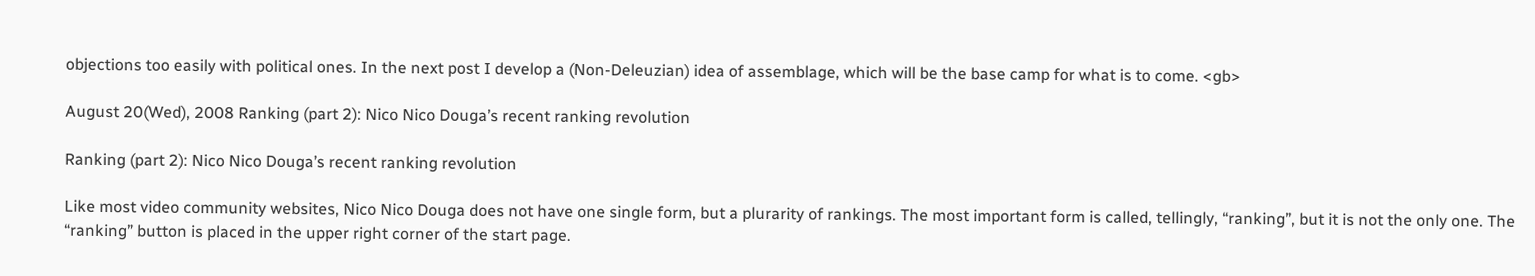objections too easily with political ones. In the next post I develop a (Non-Deleuzian) idea of assemblage, which will be the base camp for what is to come. <gb>

August 20(Wed), 2008 Ranking (part 2): Nico Nico Douga’s recent ranking revolution

Ranking (part 2): Nico Nico Douga’s recent ranking revolution

Like most video community websites, Nico Nico Douga does not have one single form, but a plurarity of rankings. The most important form is called, tellingly, “ranking”, but it is not the only one. The “ranking” button is placed in the upper right corner of the start page.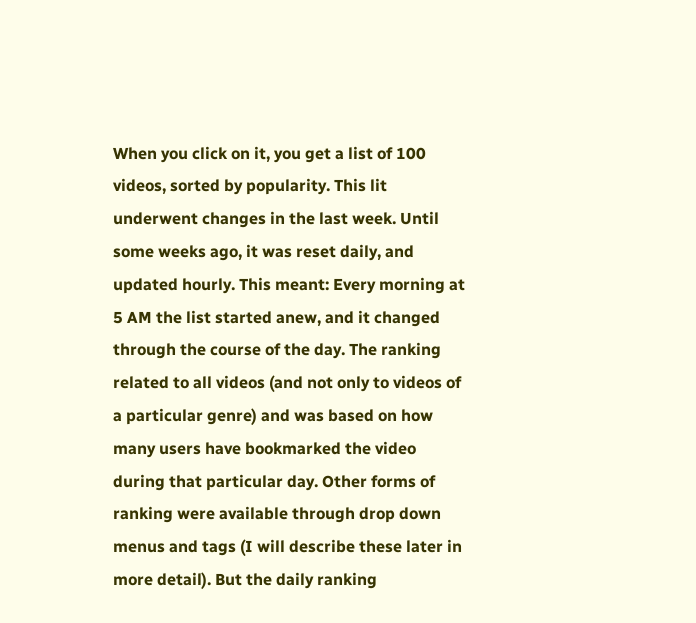When you click on it, you get a list of 100 videos, sorted by popularity. This lit underwent changes in the last week. Until some weeks ago, it was reset daily, and updated hourly. This meant: Every morning at 5 AM the list started anew, and it changed through the course of the day. The ranking related to all videos (and not only to videos of a particular genre) and was based on how many users have bookmarked the video during that particular day. Other forms of ranking were available through drop down menus and tags (I will describe these later in more detail). But the daily ranking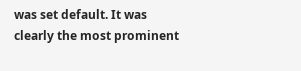was set default. It was clearly the most prominent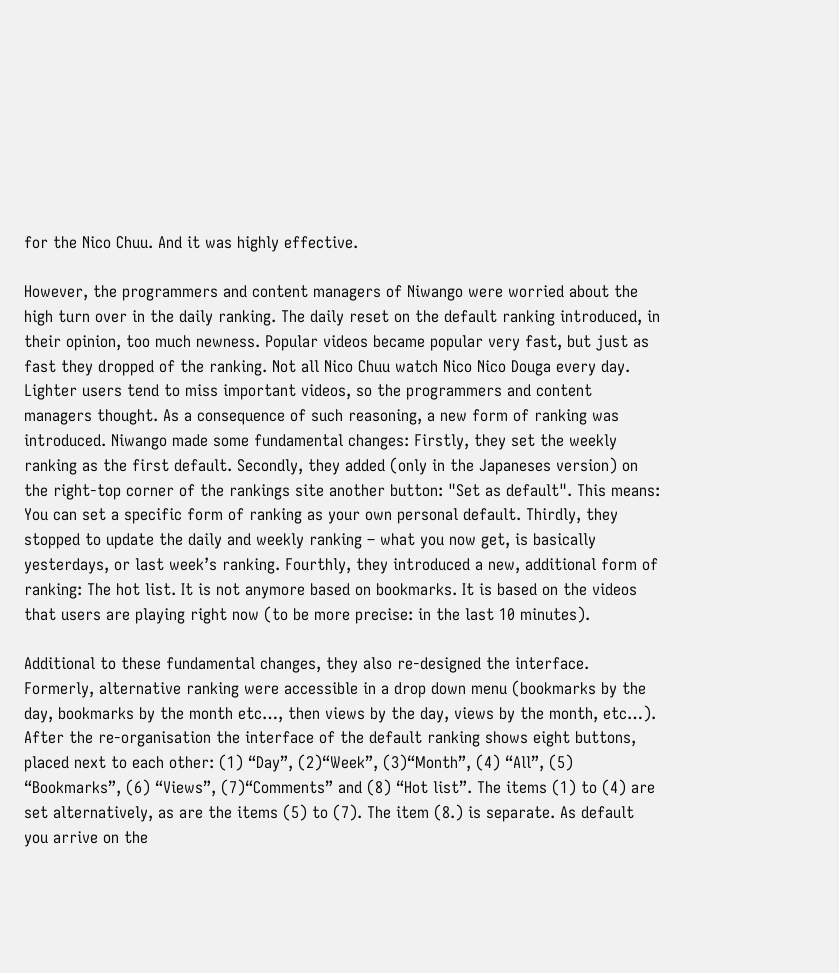for the Nico Chuu. And it was highly effective.

However, the programmers and content managers of Niwango were worried about the high turn over in the daily ranking. The daily reset on the default ranking introduced, in their opinion, too much newness. Popular videos became popular very fast, but just as fast they dropped of the ranking. Not all Nico Chuu watch Nico Nico Douga every day. Lighter users tend to miss important videos, so the programmers and content managers thought. As a consequence of such reasoning, a new form of ranking was introduced. Niwango made some fundamental changes: Firstly, they set the weekly ranking as the first default. Secondly, they added (only in the Japaneses version) on the right-top corner of the rankings site another button: "Set as default". This means: You can set a specific form of ranking as your own personal default. Thirdly, they stopped to update the daily and weekly ranking – what you now get, is basically yesterdays, or last week’s ranking. Fourthly, they introduced a new, additional form of ranking: The hot list. It is not anymore based on bookmarks. It is based on the videos that users are playing right now (to be more precise: in the last 10 minutes).

Additional to these fundamental changes, they also re-designed the interface. Formerly, alternative ranking were accessible in a drop down menu (bookmarks by the day, bookmarks by the month etc…, then views by the day, views by the month, etc…). After the re-organisation the interface of the default ranking shows eight buttons, placed next to each other: (1) “Day”, (2)“Week”, (3)“Month”, (4) “All”, (5) “Bookmarks”, (6) “Views”, (7)“Comments” and (8) “Hot list”. The items (1) to (4) are set alternatively, as are the items (5) to (7). The item (8.) is separate. As default you arrive on the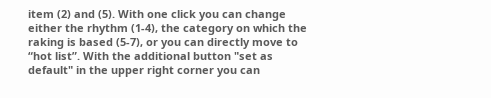item (2) and (5). With one click you can change either the rhythm (1-4), the category on which the raking is based (5-7), or you can directly move to “hot list”. With the additional button "set as default" in the upper right corner you can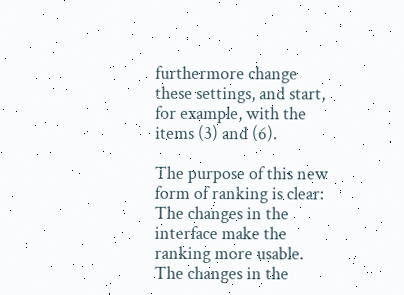furthermore change these settings, and start, for example, with the items (3) and (6).

The purpose of this new form of ranking is clear: The changes in the interface make the ranking more usable. The changes in the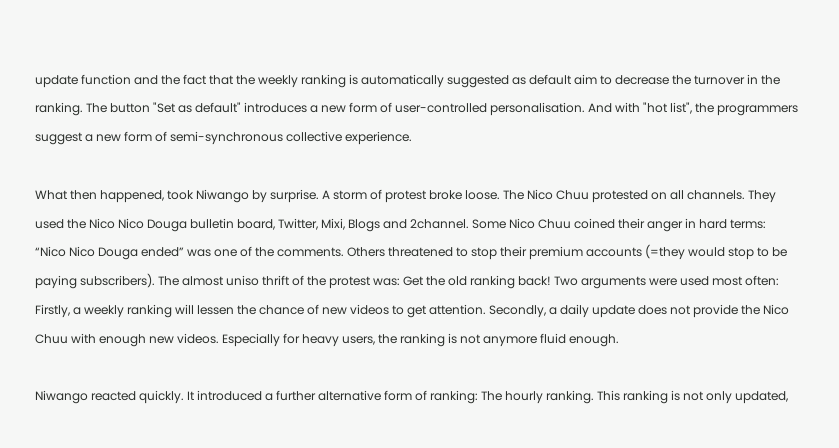update function and the fact that the weekly ranking is automatically suggested as default aim to decrease the turnover in the ranking. The button "Set as default" introduces a new form of user-controlled personalisation. And with "hot list", the programmers suggest a new form of semi-synchronous collective experience.

What then happened, took Niwango by surprise. A storm of protest broke loose. The Nico Chuu protested on all channels. They used the Nico Nico Douga bulletin board, Twitter, Mixi, Blogs and 2channel. Some Nico Chuu coined their anger in hard terms: “Nico Nico Douga ended” was one of the comments. Others threatened to stop their premium accounts (=they would stop to be paying subscribers). The almost uniso thrift of the protest was: Get the old ranking back! Two arguments were used most often: Firstly, a weekly ranking will lessen the chance of new videos to get attention. Secondly, a daily update does not provide the Nico Chuu with enough new videos. Especially for heavy users, the ranking is not anymore fluid enough.

Niwango reacted quickly. It introduced a further alternative form of ranking: The hourly ranking. This ranking is not only updated,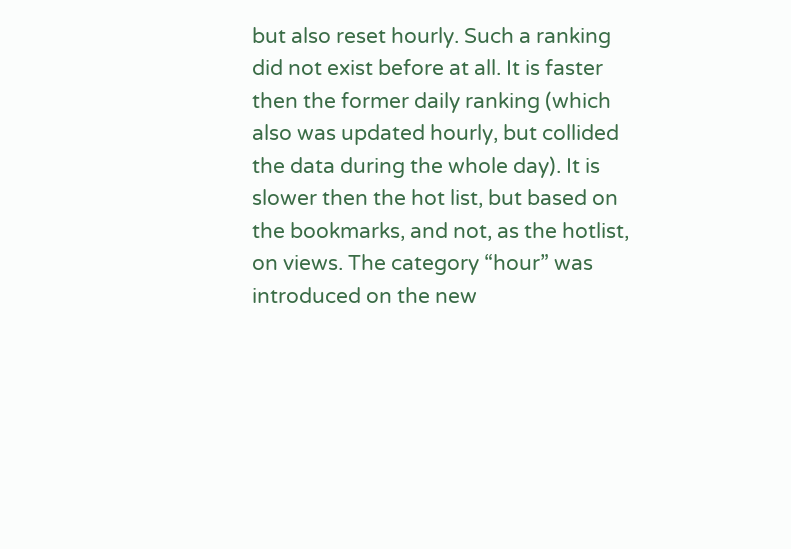but also reset hourly. Such a ranking did not exist before at all. It is faster then the former daily ranking (which also was updated hourly, but collided the data during the whole day). It is slower then the hot list, but based on the bookmarks, and not, as the hotlist, on views. The category “hour” was introduced on the new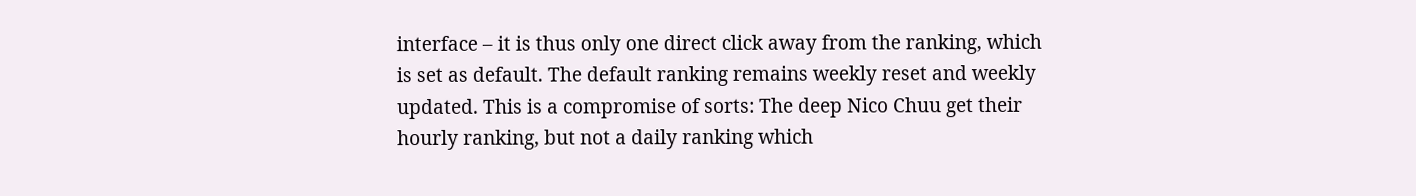interface – it is thus only one direct click away from the ranking, which is set as default. The default ranking remains weekly reset and weekly updated. This is a compromise of sorts: The deep Nico Chuu get their hourly ranking, but not a daily ranking which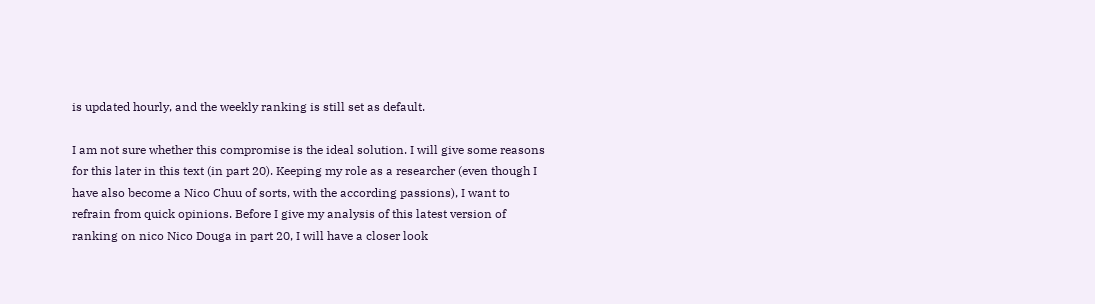is updated hourly, and the weekly ranking is still set as default.

I am not sure whether this compromise is the ideal solution. I will give some reasons for this later in this text (in part 20). Keeping my role as a researcher (even though I have also become a Nico Chuu of sorts, with the according passions), I want to refrain from quick opinions. Before I give my analysis of this latest version of ranking on nico Nico Douga in part 20, I will have a closer look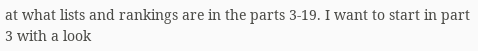at what lists and rankings are in the parts 3-19. I want to start in part 3 with a look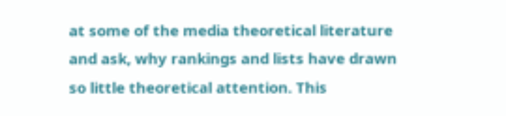at some of the media theoretical literature and ask, why rankings and lists have drawn so little theoretical attention. This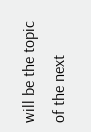will be the topic of the next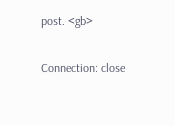post. <gb>

Connection: close